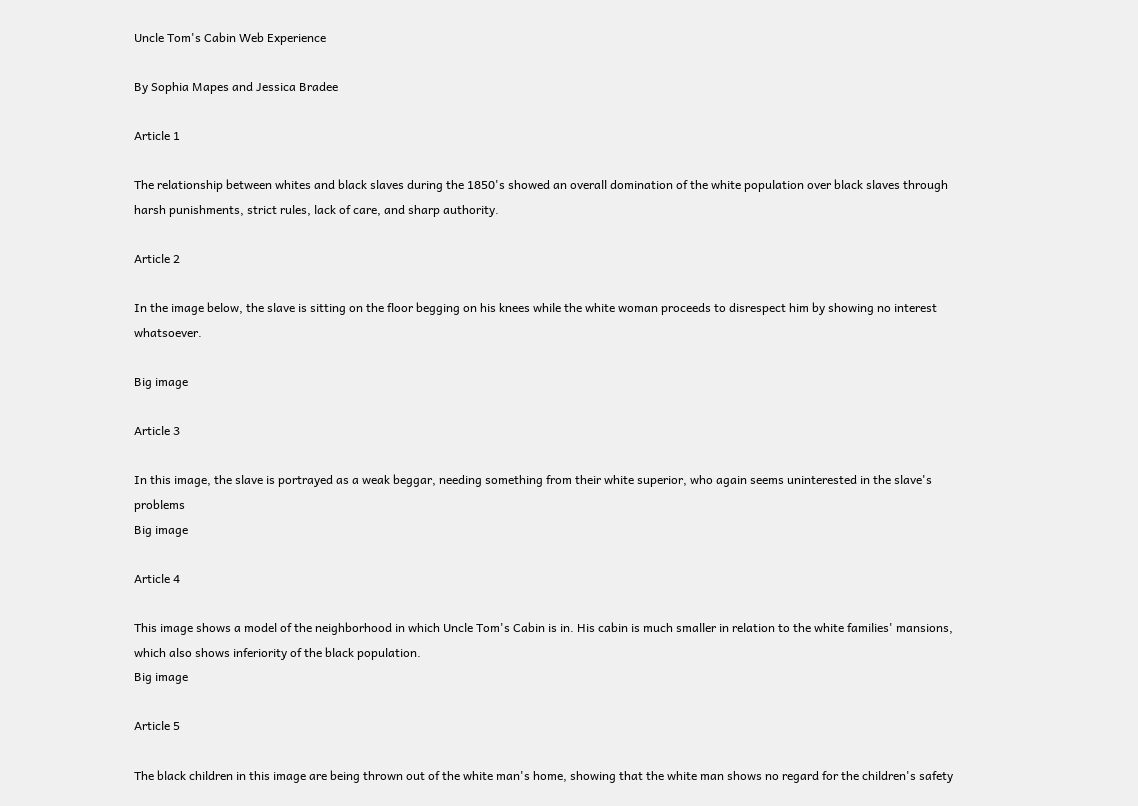Uncle Tom's Cabin Web Experience

By Sophia Mapes and Jessica Bradee

Article 1

The relationship between whites and black slaves during the 1850's showed an overall domination of the white population over black slaves through harsh punishments, strict rules, lack of care, and sharp authority.

Article 2

In the image below, the slave is sitting on the floor begging on his knees while the white woman proceeds to disrespect him by showing no interest whatsoever.

Big image

Article 3

In this image, the slave is portrayed as a weak beggar, needing something from their white superior, who again seems uninterested in the slave's problems
Big image

Article 4

This image shows a model of the neighborhood in which Uncle Tom's Cabin is in. His cabin is much smaller in relation to the white families' mansions, which also shows inferiority of the black population.
Big image

Article 5

The black children in this image are being thrown out of the white man's home, showing that the white man shows no regard for the children's safety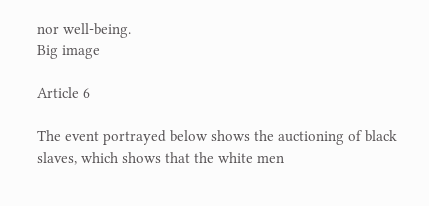nor well-being.
Big image

Article 6

The event portrayed below shows the auctioning of black slaves, which shows that the white men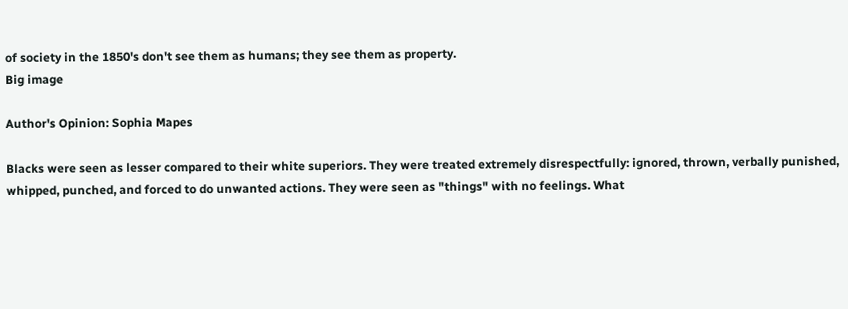of society in the 1850's don't see them as humans; they see them as property.
Big image

Author's Opinion: Sophia Mapes

Blacks were seen as lesser compared to their white superiors. They were treated extremely disrespectfully: ignored, thrown, verbally punished, whipped, punched, and forced to do unwanted actions. They were seen as "things" with no feelings. What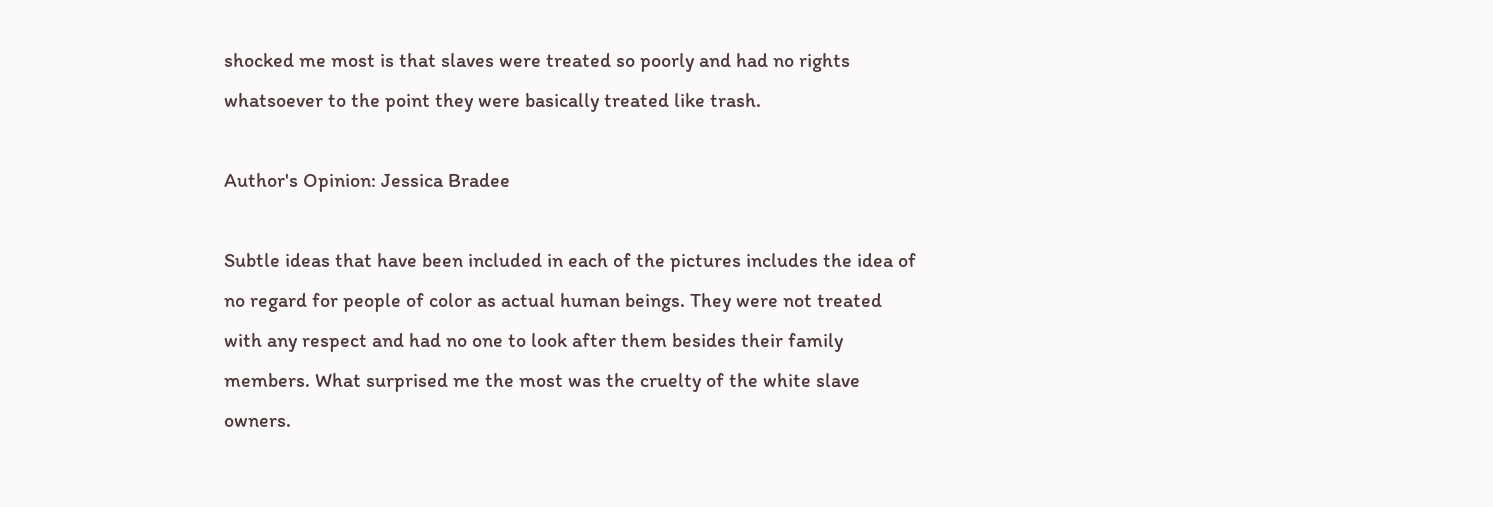shocked me most is that slaves were treated so poorly and had no rights whatsoever to the point they were basically treated like trash.

Author's Opinion: Jessica Bradee

Subtle ideas that have been included in each of the pictures includes the idea of no regard for people of color as actual human beings. They were not treated with any respect and had no one to look after them besides their family members. What surprised me the most was the cruelty of the white slave owners.